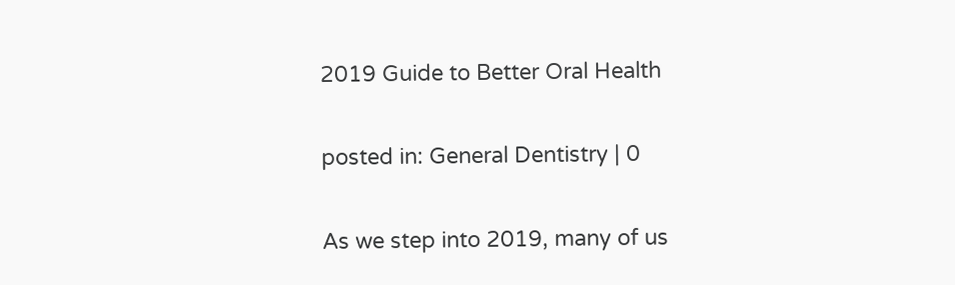2019 Guide to Better Oral Health

posted in: General Dentistry | 0

As we step into 2019, many of us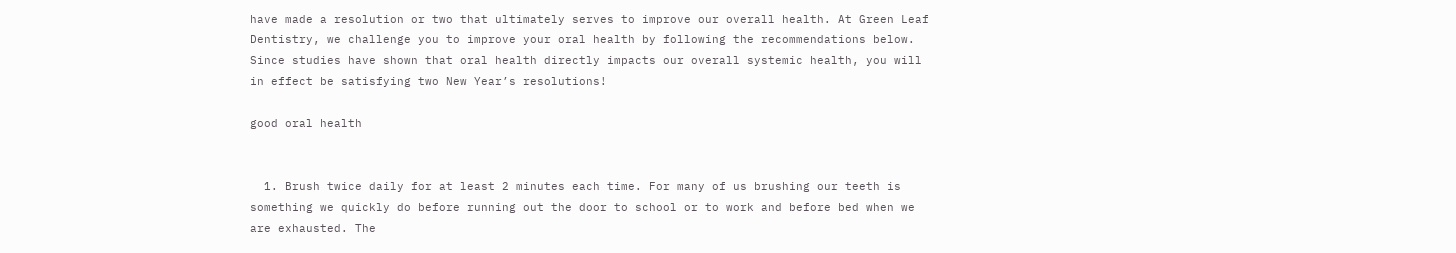have made a resolution or two that ultimately serves to improve our overall health. At Green Leaf Dentistry, we challenge you to improve your oral health by following the recommendations below. Since studies have shown that oral health directly impacts our overall systemic health, you will in effect be satisfying two New Year’s resolutions!

good oral health


  1. Brush twice daily for at least 2 minutes each time. For many of us brushing our teeth is something we quickly do before running out the door to school or to work and before bed when we are exhausted. The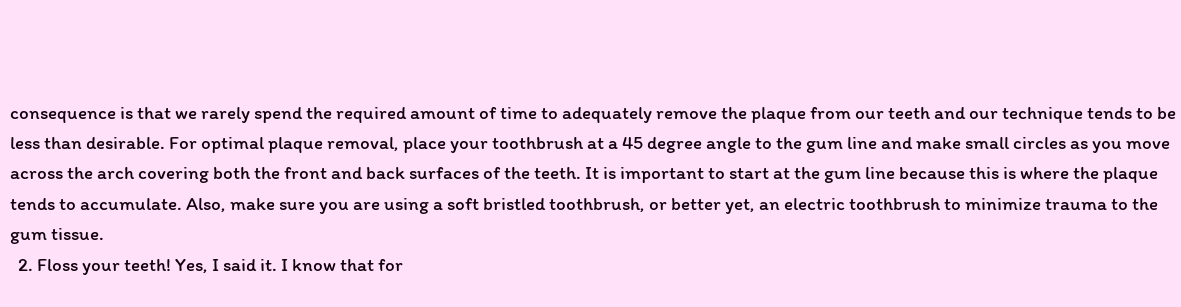consequence is that we rarely spend the required amount of time to adequately remove the plaque from our teeth and our technique tends to be less than desirable. For optimal plaque removal, place your toothbrush at a 45 degree angle to the gum line and make small circles as you move across the arch covering both the front and back surfaces of the teeth. It is important to start at the gum line because this is where the plaque tends to accumulate. Also, make sure you are using a soft bristled toothbrush, or better yet, an electric toothbrush to minimize trauma to the gum tissue.
  2. Floss your teeth! Yes, I said it. I know that for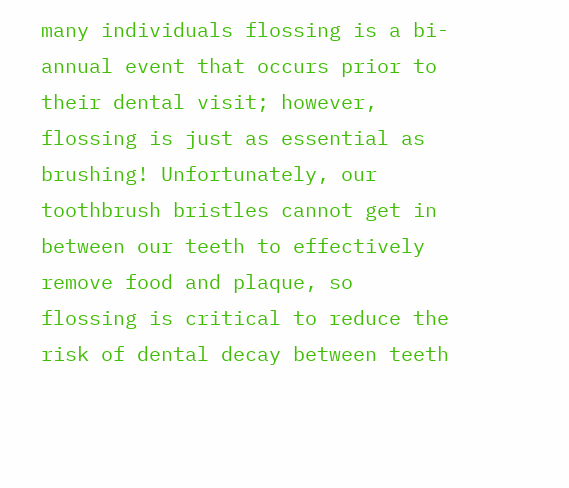many individuals flossing is a bi-annual event that occurs prior to their dental visit; however, flossing is just as essential as brushing! Unfortunately, our toothbrush bristles cannot get in between our teeth to effectively remove food and plaque, so flossing is critical to reduce the risk of dental decay between teeth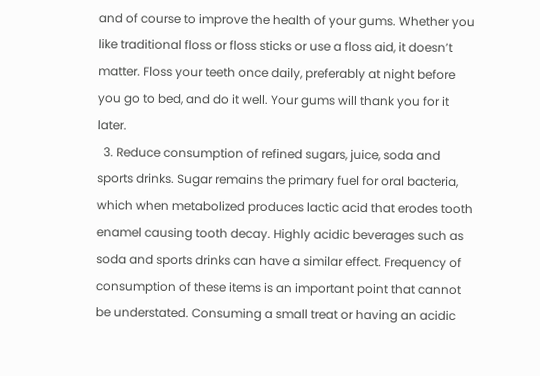and of course to improve the health of your gums. Whether you like traditional floss or floss sticks or use a floss aid, it doesn’t matter. Floss your teeth once daily, preferably at night before you go to bed, and do it well. Your gums will thank you for it later.
  3. Reduce consumption of refined sugars, juice, soda and sports drinks. Sugar remains the primary fuel for oral bacteria, which when metabolized produces lactic acid that erodes tooth enamel causing tooth decay. Highly acidic beverages such as soda and sports drinks can have a similar effect. Frequency of consumption of these items is an important point that cannot be understated. Consuming a small treat or having an acidic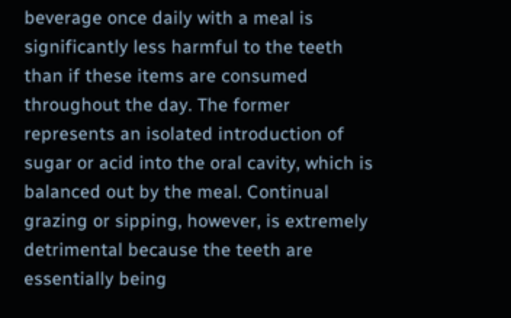beverage once daily with a meal is significantly less harmful to the teeth than if these items are consumed throughout the day. The former represents an isolated introduction of sugar or acid into the oral cavity, which is balanced out by the meal. Continual grazing or sipping, however, is extremely detrimental because the teeth are essentially being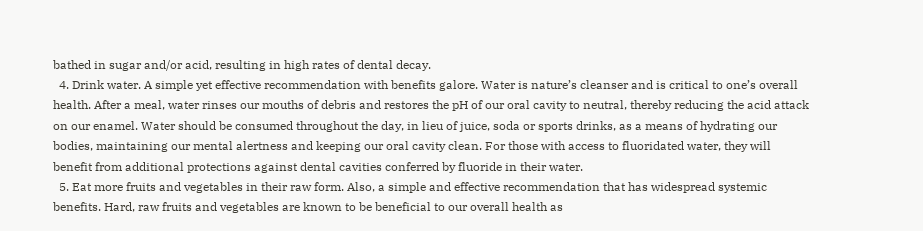bathed in sugar and/or acid, resulting in high rates of dental decay.
  4. Drink water. A simple yet effective recommendation with benefits galore. Water is nature’s cleanser and is critical to one’s overall health. After a meal, water rinses our mouths of debris and restores the pH of our oral cavity to neutral, thereby reducing the acid attack on our enamel. Water should be consumed throughout the day, in lieu of juice, soda or sports drinks, as a means of hydrating our bodies, maintaining our mental alertness and keeping our oral cavity clean. For those with access to fluoridated water, they will benefit from additional protections against dental cavities conferred by fluoride in their water.
  5. Eat more fruits and vegetables in their raw form. Also, a simple and effective recommendation that has widespread systemic benefits. Hard, raw fruits and vegetables are known to be beneficial to our overall health as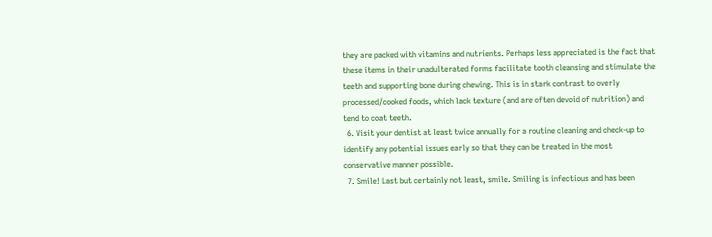they are packed with vitamins and nutrients. Perhaps less appreciated is the fact that these items in their unadulterated forms facilitate tooth cleansing and stimulate the teeth and supporting bone during chewing. This is in stark contrast to overly processed/cooked foods, which lack texture (and are often devoid of nutrition) and tend to coat teeth.
  6. Visit your dentist at least twice annually for a routine cleaning and check-up to identify any potential issues early so that they can be treated in the most conservative manner possible.
  7. Smile! Last but certainly not least, smile. Smiling is infectious and has been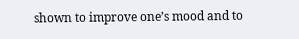shown to improve one’s mood and to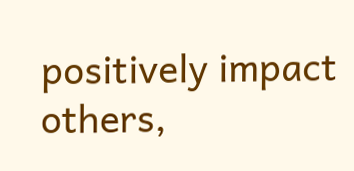positively impact others,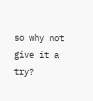so why not give it a try?